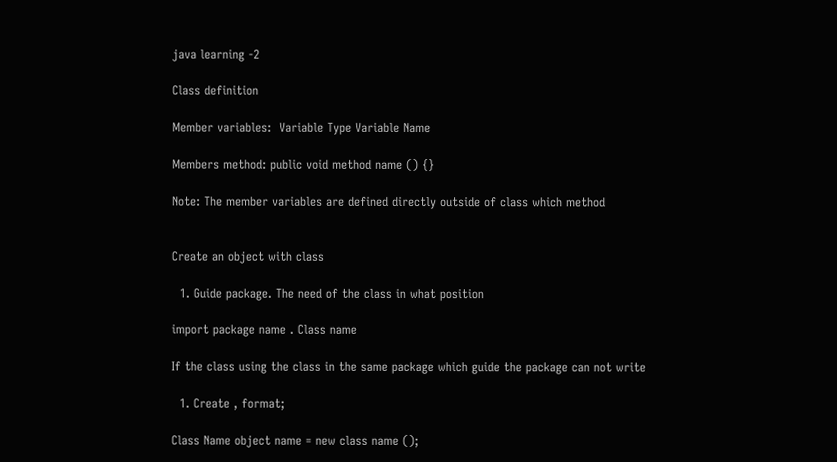java learning -2

Class definition

Member variables:  Variable Type Variable Name

Members method: public void method name () {}

Note: The member variables are defined directly outside of class which method


Create an object with class

  1. Guide package. The need of the class in what position

import package name . Class name

If the class using the class in the same package which guide the package can not write

  1. Create , format;

Class Name object name = new class name ();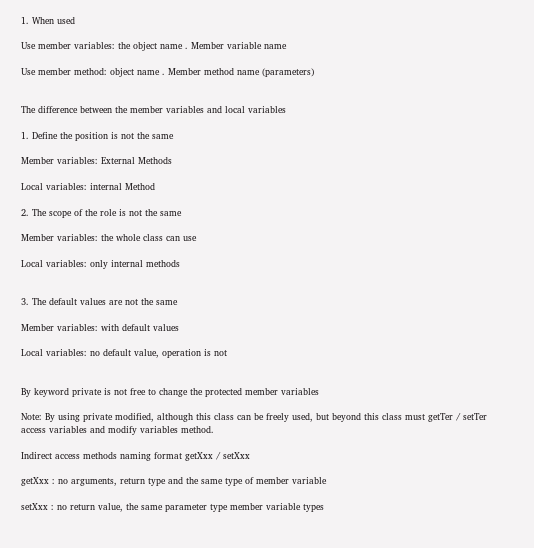1. When used

Use member variables: the object name . Member variable name

Use member method: object name . Member method name (parameters)


The difference between the member variables and local variables

1. Define the position is not the same

Member variables: External Methods

Local variables: internal Method

2. The scope of the role is not the same

Member variables: the whole class can use

Local variables: only internal methods


3. The default values are not the same

Member variables: with default values

Local variables: no default value, operation is not


By keyword private is not free to change the protected member variables

Note: By using private modified, although this class can be freely used, but beyond this class must getTer / setTer access variables and modify variables method.

Indirect access methods naming format getXxx / setXxx

getXxx : no arguments, return type and the same type of member variable

setXxx : no return value, the same parameter type member variable types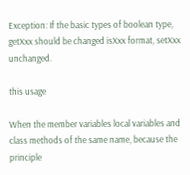Exception: If the basic types of boolean type, getXxx should be changed isXxx format, setXxx unchanged.

this usage

When the member variables local variables and class methods of the same name, because the principle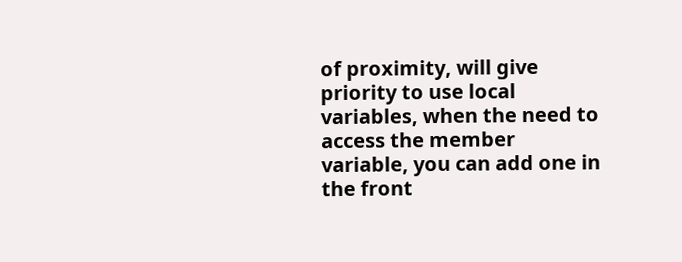of proximity, will give priority to use local variables, when the need to access the member variable, you can add one in the front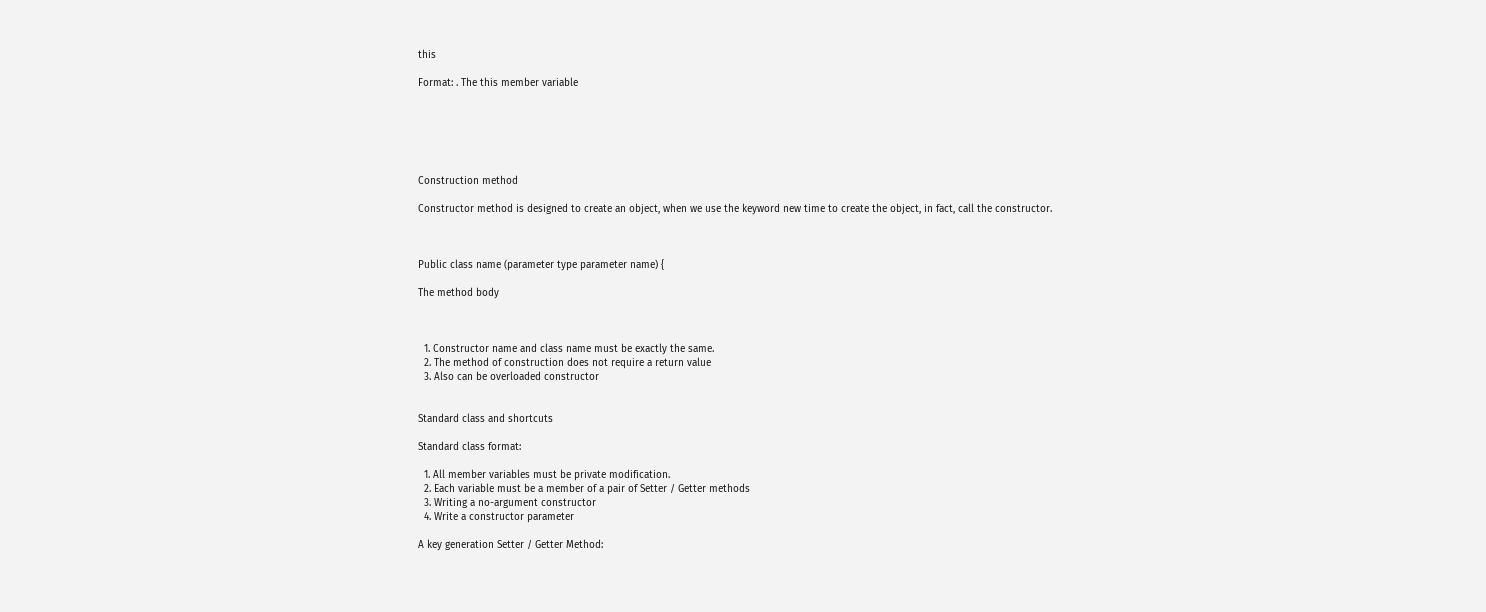this

Format: . The this member variable






Construction method

Constructor method is designed to create an object, when we use the keyword new time to create the object, in fact, call the constructor.



Public class name (parameter type parameter name) {

The method body



  1. Constructor name and class name must be exactly the same.
  2. The method of construction does not require a return value
  3. Also can be overloaded constructor


Standard class and shortcuts

Standard class format:

  1. All member variables must be private modification.
  2. Each variable must be a member of a pair of Setter / Getter methods
  3. Writing a no-argument constructor
  4. Write a constructor parameter

A key generation Setter / Getter Method: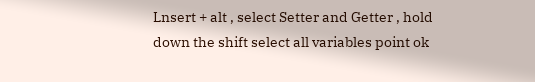Lnsert + alt , select Setter and Getter , hold down the shift select all variables point ok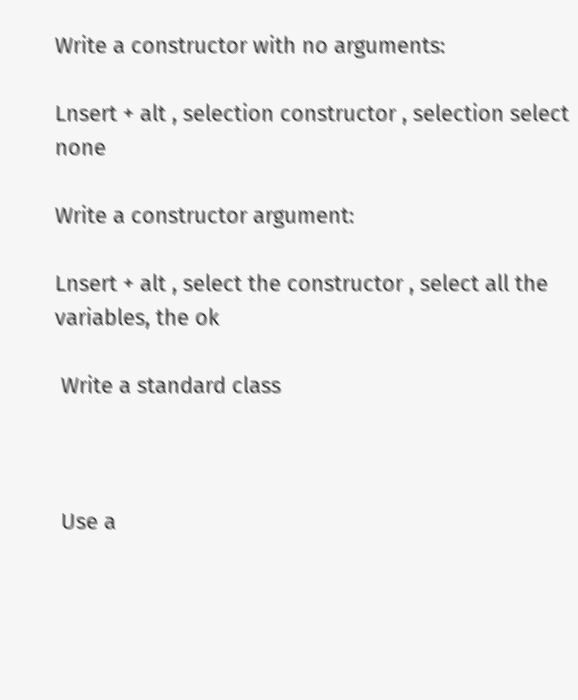Write a constructor with no arguments:

Lnsert + alt , selection constructor , selection select none

Write a constructor argument:

Lnsert + alt , select the constructor , select all the variables, the ok

 Write a standard class



 Use a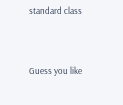standard class


Guess you like